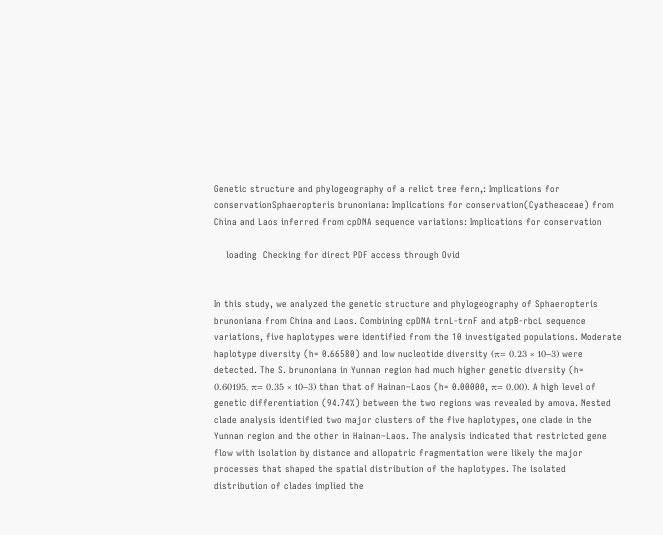Genetic structure and phylogeography of a relict tree fern,: Implications for conservationSphaeropteris brunoniana: Implications for conservation(Cyatheaceae) from China and Laos inferred from cpDNA sequence variations: Implications for conservation

    loading  Checking for direct PDF access through Ovid


In this study, we analyzed the genetic structure and phylogeography of Sphaeropteris brunoniana from China and Laos. Combining cpDNA trnL-trnF and atpB-rbcL sequence variations, five haplotypes were identified from the 10 investigated populations. Moderate haplotype diversity (h= 0.66580) and low nucleotide diversity (π= 0.23 × 10−3) were detected. The S. brunoniana in Yunnan region had much higher genetic diversity (h= 0.60195, π= 0.35 × 10−3) than that of Hainan–Laos (h= 0.00000, π= 0.00). A high level of genetic differentiation (94.74%) between the two regions was revealed by amova. Nested clade analysis identified two major clusters of the five haplotypes, one clade in the Yunnan region and the other in Hainan–Laos. The analysis indicated that restricted gene flow with isolation by distance and allopatric fragmentation were likely the major processes that shaped the spatial distribution of the haplotypes. The isolated distribution of clades implied the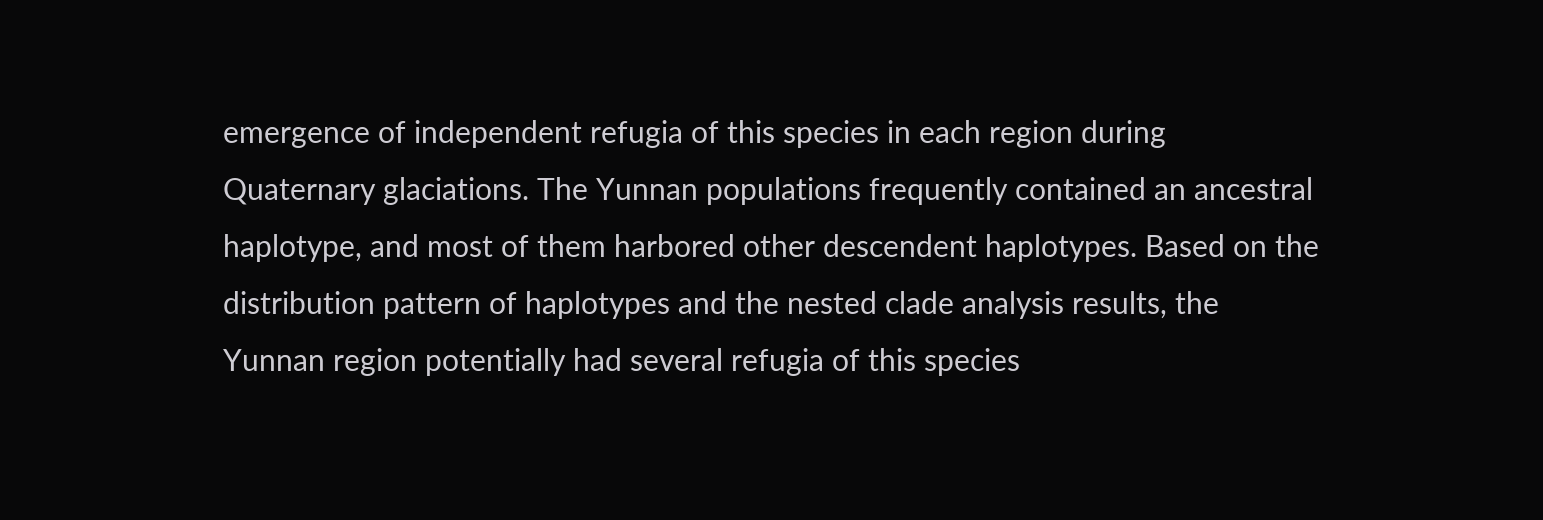emergence of independent refugia of this species in each region during Quaternary glaciations. The Yunnan populations frequently contained an ancestral haplotype, and most of them harbored other descendent haplotypes. Based on the distribution pattern of haplotypes and the nested clade analysis results, the Yunnan region potentially had several refugia of this species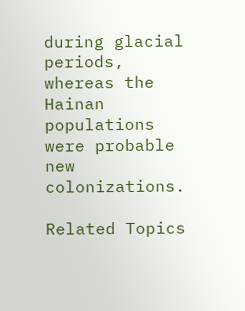during glacial periods, whereas the Hainan populations were probable new colonizations.

Related Topics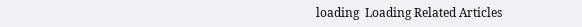loading  Loading Related Articles